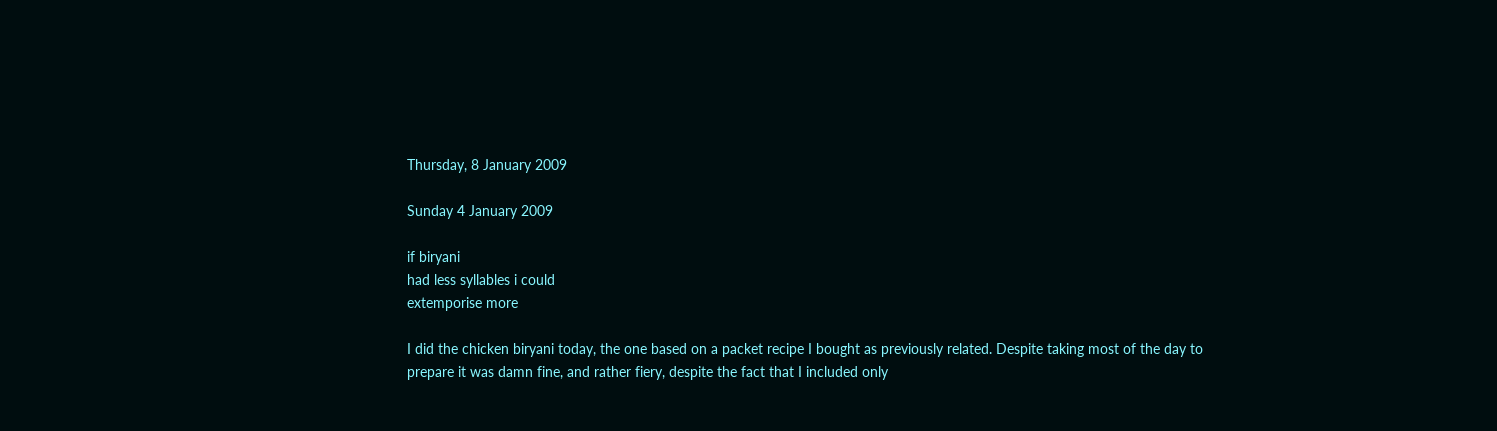Thursday, 8 January 2009

Sunday 4 January 2009

if biryani
had less syllables i could
extemporise more

I did the chicken biryani today, the one based on a packet recipe I bought as previously related. Despite taking most of the day to prepare it was damn fine, and rather fiery, despite the fact that I included only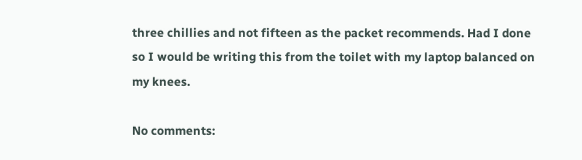three chillies and not fifteen as the packet recommends. Had I done so I would be writing this from the toilet with my laptop balanced on my knees.

No comments: